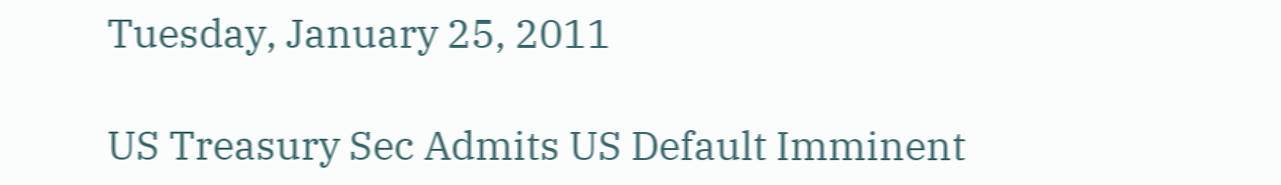Tuesday, January 25, 2011

US Treasury Sec Admits US Default Imminent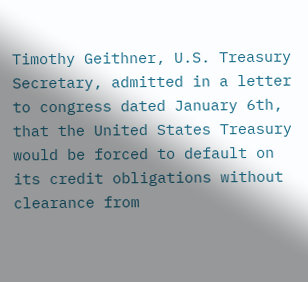Timothy Geithner, U.S. Treasury Secretary, admitted in a letter to congress dated January 6th, that the United States Treasury would be forced to default on its credit obligations without clearance from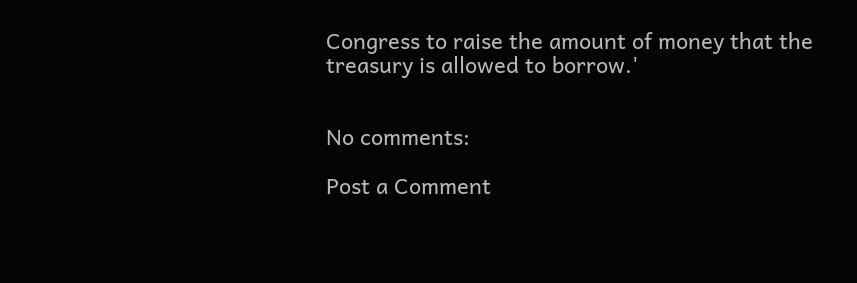Congress to raise the amount of money that the treasury is allowed to borrow.'


No comments:

Post a Comment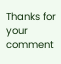Thanks for your comment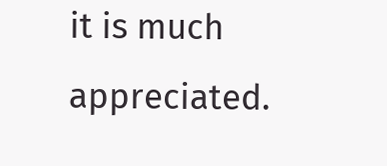it is much appreciated.